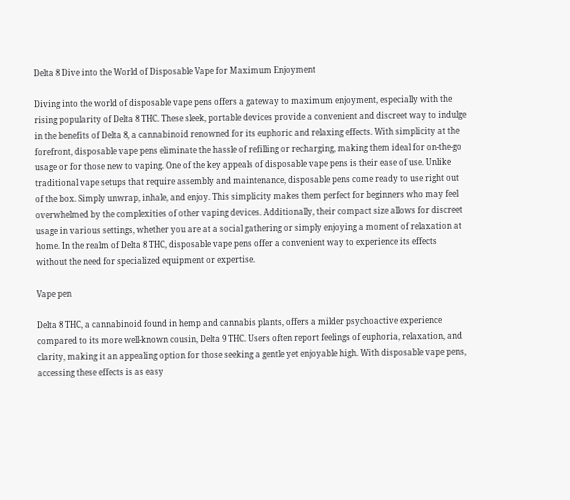Delta 8 Dive into the World of Disposable Vape for Maximum Enjoyment

Diving into the world of disposable vape pens offers a gateway to maximum enjoyment, especially with the rising popularity of Delta 8 THC. These sleek, portable devices provide a convenient and discreet way to indulge in the benefits of Delta 8, a cannabinoid renowned for its euphoric and relaxing effects. With simplicity at the forefront, disposable vape pens eliminate the hassle of refilling or recharging, making them ideal for on-the-go usage or for those new to vaping. One of the key appeals of disposable vape pens is their ease of use. Unlike traditional vape setups that require assembly and maintenance, disposable pens come ready to use right out of the box. Simply unwrap, inhale, and enjoy. This simplicity makes them perfect for beginners who may feel overwhelmed by the complexities of other vaping devices. Additionally, their compact size allows for discreet usage in various settings, whether you are at a social gathering or simply enjoying a moment of relaxation at home. In the realm of Delta 8 THC, disposable vape pens offer a convenient way to experience its effects without the need for specialized equipment or expertise.

Vape pen

Delta 8 THC, a cannabinoid found in hemp and cannabis plants, offers a milder psychoactive experience compared to its more well-known cousin, Delta 9 THC. Users often report feelings of euphoria, relaxation, and clarity, making it an appealing option for those seeking a gentle yet enjoyable high. With disposable vape pens, accessing these effects is as easy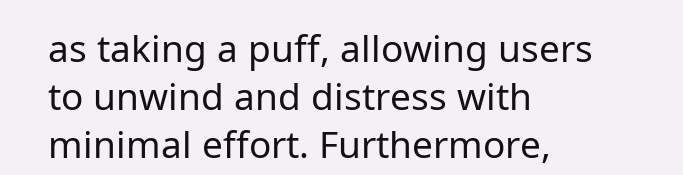as taking a puff, allowing users to unwind and distress with minimal effort. Furthermore,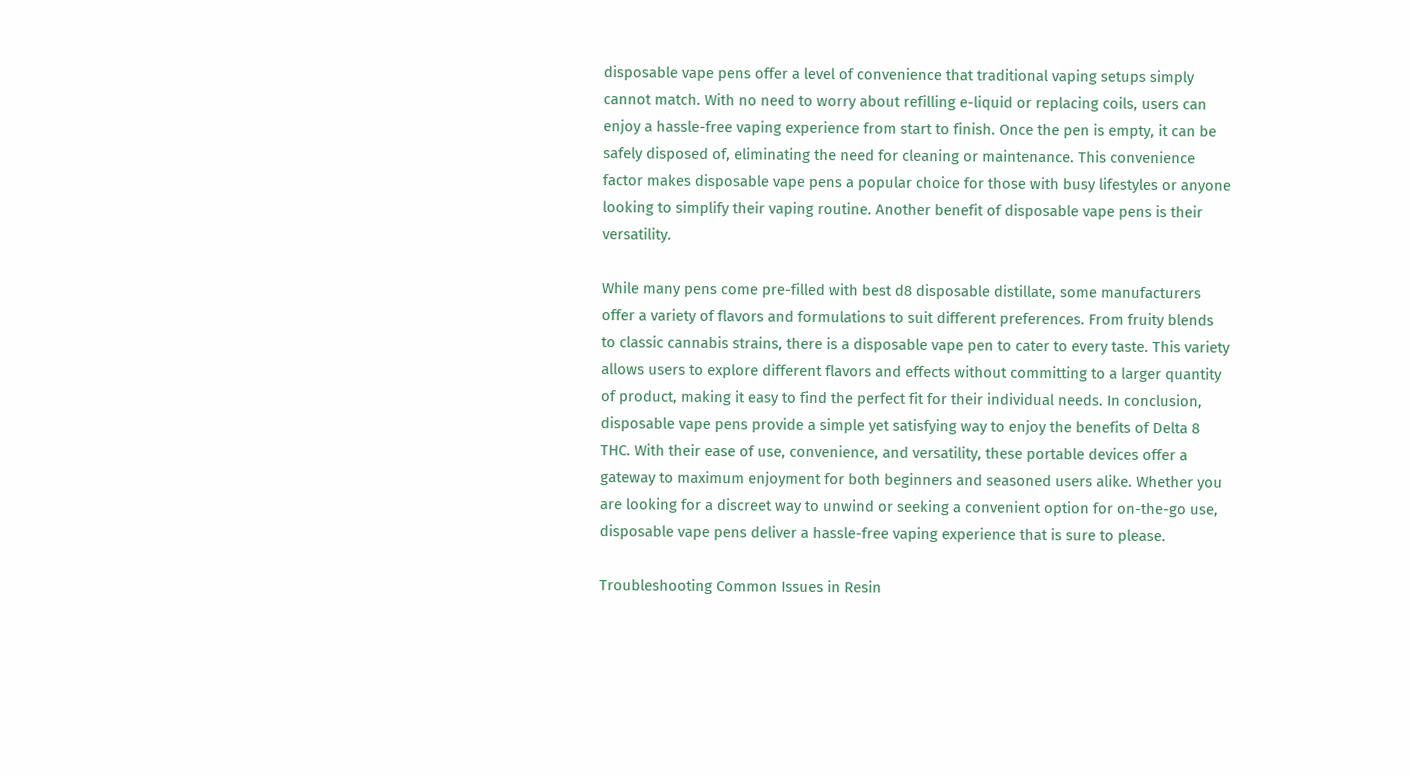disposable vape pens offer a level of convenience that traditional vaping setups simply cannot match. With no need to worry about refilling e-liquid or replacing coils, users can enjoy a hassle-free vaping experience from start to finish. Once the pen is empty, it can be safely disposed of, eliminating the need for cleaning or maintenance. This convenience factor makes disposable vape pens a popular choice for those with busy lifestyles or anyone looking to simplify their vaping routine. Another benefit of disposable vape pens is their versatility.

While many pens come pre-filled with best d8 disposable distillate, some manufacturers offer a variety of flavors and formulations to suit different preferences. From fruity blends to classic cannabis strains, there is a disposable vape pen to cater to every taste. This variety allows users to explore different flavors and effects without committing to a larger quantity of product, making it easy to find the perfect fit for their individual needs. In conclusion, disposable vape pens provide a simple yet satisfying way to enjoy the benefits of Delta 8 THC. With their ease of use, convenience, and versatility, these portable devices offer a gateway to maximum enjoyment for both beginners and seasoned users alike. Whether you are looking for a discreet way to unwind or seeking a convenient option for on-the-go use, disposable vape pens deliver a hassle-free vaping experience that is sure to please.

Troubleshooting Common Issues in Resin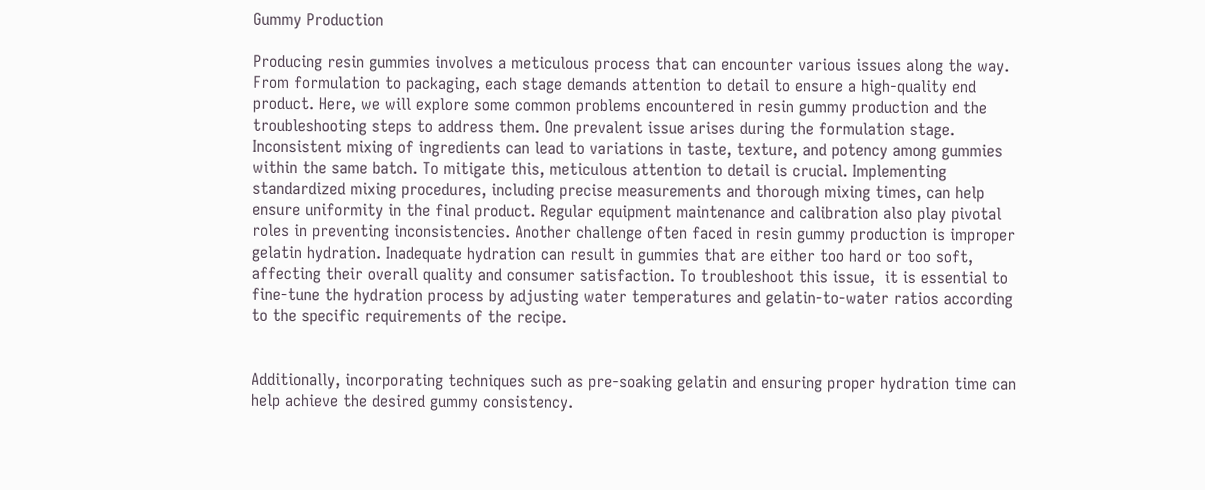Gummy Production

Producing resin gummies involves a meticulous process that can encounter various issues along the way. From formulation to packaging, each stage demands attention to detail to ensure a high-quality end product. Here, we will explore some common problems encountered in resin gummy production and the troubleshooting steps to address them. One prevalent issue arises during the formulation stage. Inconsistent mixing of ingredients can lead to variations in taste, texture, and potency among gummies within the same batch. To mitigate this, meticulous attention to detail is crucial. Implementing standardized mixing procedures, including precise measurements and thorough mixing times, can help ensure uniformity in the final product. Regular equipment maintenance and calibration also play pivotal roles in preventing inconsistencies. Another challenge often faced in resin gummy production is improper gelatin hydration. Inadequate hydration can result in gummies that are either too hard or too soft, affecting their overall quality and consumer satisfaction. To troubleshoot this issue,  it is essential to fine-tune the hydration process by adjusting water temperatures and gelatin-to-water ratios according to the specific requirements of the recipe.


Additionally, incorporating techniques such as pre-soaking gelatin and ensuring proper hydration time can help achieve the desired gummy consistency.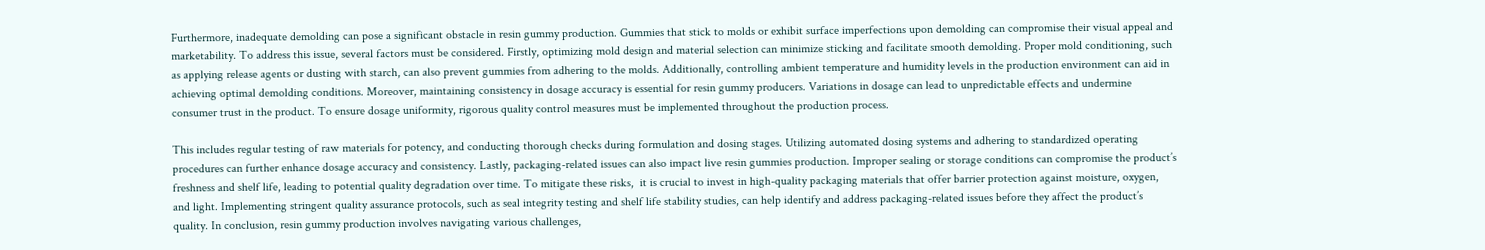Furthermore, inadequate demolding can pose a significant obstacle in resin gummy production. Gummies that stick to molds or exhibit surface imperfections upon demolding can compromise their visual appeal and marketability. To address this issue, several factors must be considered. Firstly, optimizing mold design and material selection can minimize sticking and facilitate smooth demolding. Proper mold conditioning, such as applying release agents or dusting with starch, can also prevent gummies from adhering to the molds. Additionally, controlling ambient temperature and humidity levels in the production environment can aid in achieving optimal demolding conditions. Moreover, maintaining consistency in dosage accuracy is essential for resin gummy producers. Variations in dosage can lead to unpredictable effects and undermine consumer trust in the product. To ensure dosage uniformity, rigorous quality control measures must be implemented throughout the production process.

This includes regular testing of raw materials for potency, and conducting thorough checks during formulation and dosing stages. Utilizing automated dosing systems and adhering to standardized operating procedures can further enhance dosage accuracy and consistency. Lastly, packaging-related issues can also impact live resin gummies production. Improper sealing or storage conditions can compromise the product’s freshness and shelf life, leading to potential quality degradation over time. To mitigate these risks,  it is crucial to invest in high-quality packaging materials that offer barrier protection against moisture, oxygen, and light. Implementing stringent quality assurance protocols, such as seal integrity testing and shelf life stability studies, can help identify and address packaging-related issues before they affect the product’s quality. In conclusion, resin gummy production involves navigating various challenges,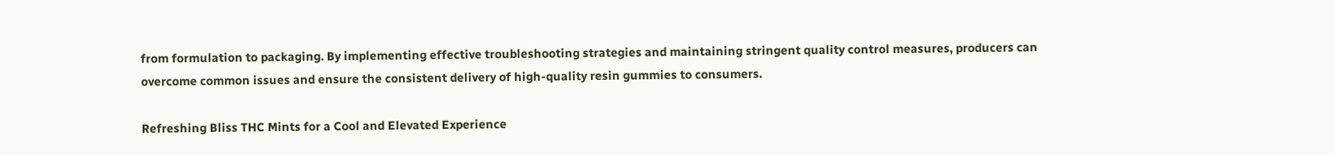from formulation to packaging. By implementing effective troubleshooting strategies and maintaining stringent quality control measures, producers can overcome common issues and ensure the consistent delivery of high-quality resin gummies to consumers.

Refreshing Bliss THC Mints for a Cool and Elevated Experience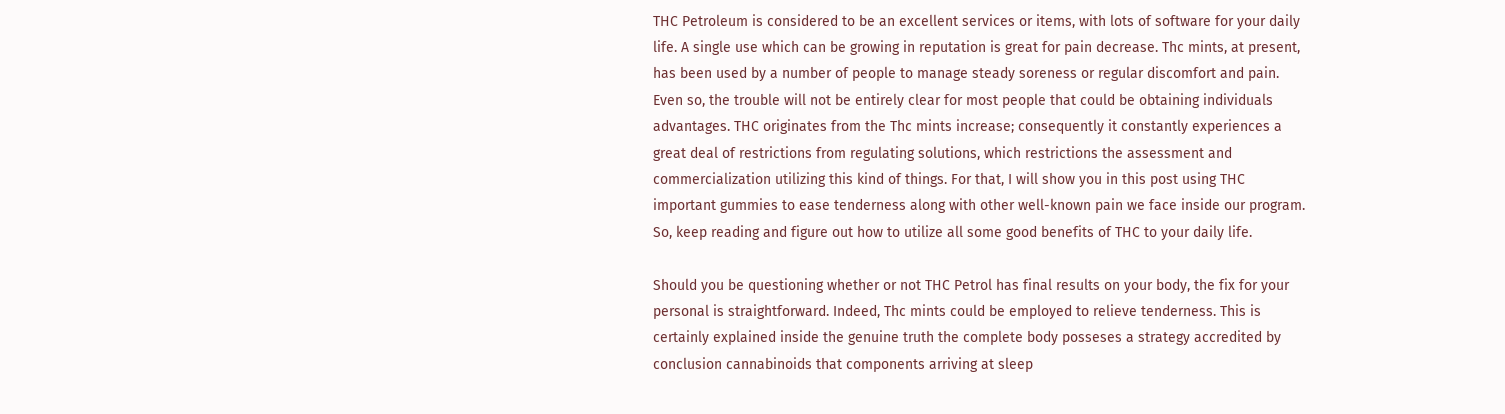THC Petroleum is considered to be an excellent services or items, with lots of software for your daily life. A single use which can be growing in reputation is great for pain decrease. Thc mints, at present, has been used by a number of people to manage steady soreness or regular discomfort and pain. Even so, the trouble will not be entirely clear for most people that could be obtaining individuals advantages. THC originates from the Thc mints increase; consequently it constantly experiences a great deal of restrictions from regulating solutions, which restrictions the assessment and commercialization utilizing this kind of things. For that, I will show you in this post using THC important gummies to ease tenderness along with other well-known pain we face inside our program. So, keep reading and figure out how to utilize all some good benefits of THC to your daily life.

Should you be questioning whether or not THC Petrol has final results on your body, the fix for your personal is straightforward. Indeed, Thc mints could be employed to relieve tenderness. This is certainly explained inside the genuine truth the complete body posseses a strategy accredited by conclusion cannabinoids that components arriving at sleep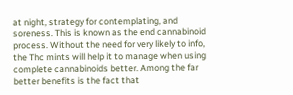at night, strategy for contemplating, and soreness. This is known as the end cannabinoid process. Without the need for very likely to info, the Thc mints will help it to manage when using complete cannabinoids better. Among the far better benefits is the fact that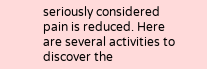seriously considered pain is reduced. Here are several activities to discover the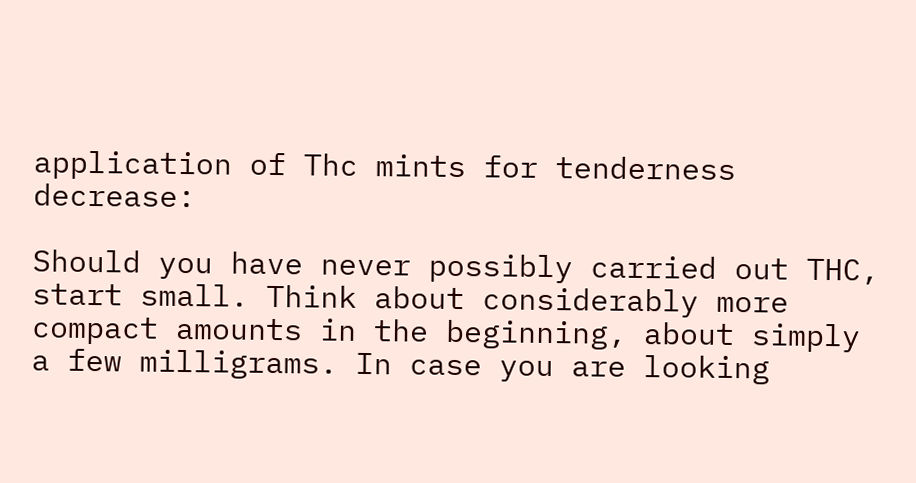application of Thc mints for tenderness decrease:

Should you have never possibly carried out THC, start small. Think about considerably more compact amounts in the beginning, about simply a few milligrams. In case you are looking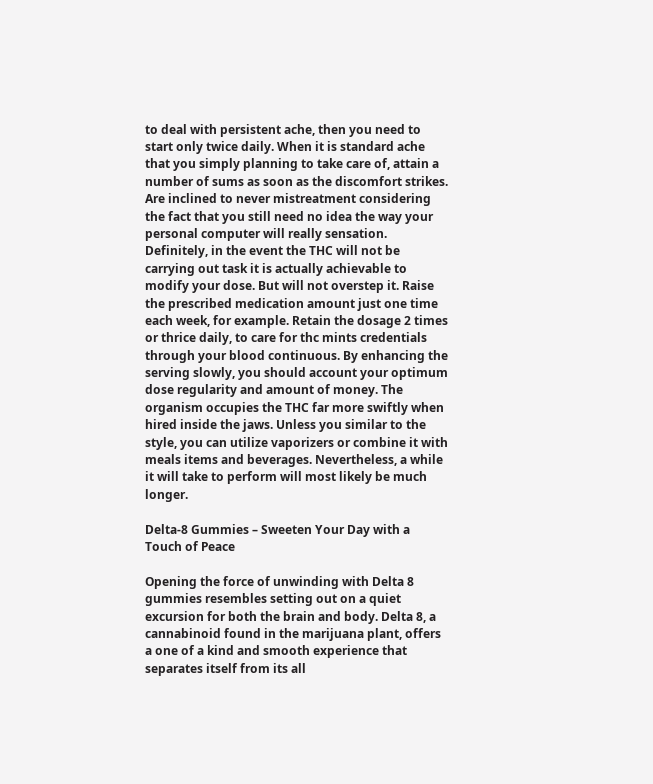to deal with persistent ache, then you need to start only twice daily. When it is standard ache that you simply planning to take care of, attain a number of sums as soon as the discomfort strikes. Are inclined to never mistreatment considering the fact that you still need no idea the way your personal computer will really sensation. Definitely, in the event the THC will not be carrying out task it is actually achievable to modify your dose. But will not overstep it. Raise the prescribed medication amount just one time each week, for example. Retain the dosage 2 times or thrice daily, to care for thc mints credentials through your blood continuous. By enhancing the serving slowly, you should account your optimum dose regularity and amount of money. The organism occupies the THC far more swiftly when hired inside the jaws. Unless you similar to the style, you can utilize vaporizers or combine it with meals items and beverages. Nevertheless, a while it will take to perform will most likely be much longer.

Delta-8 Gummies – Sweeten Your Day with a Touch of Peace

Opening the force of unwinding with Delta 8 gummies resembles setting out on a quiet excursion for both the brain and body. Delta 8, a cannabinoid found in the marijuana plant, offers a one of a kind and smooth experience that separates itself from its all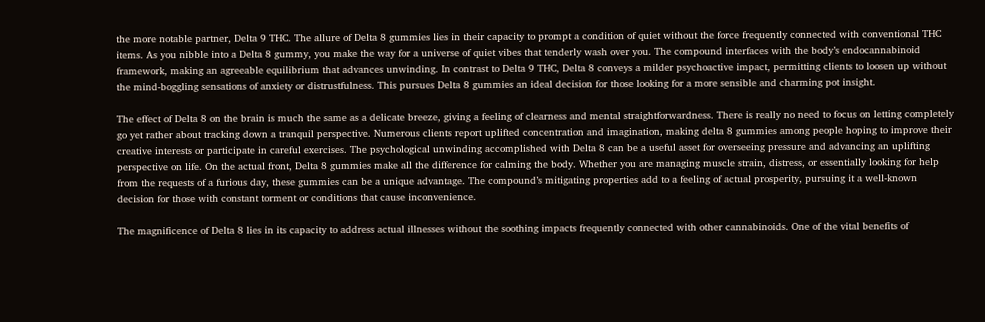the more notable partner, Delta 9 THC. The allure of Delta 8 gummies lies in their capacity to prompt a condition of quiet without the force frequently connected with conventional THC items. As you nibble into a Delta 8 gummy, you make the way for a universe of quiet vibes that tenderly wash over you. The compound interfaces with the body’s endocannabinoid framework, making an agreeable equilibrium that advances unwinding. In contrast to Delta 9 THC, Delta 8 conveys a milder psychoactive impact, permitting clients to loosen up without the mind-boggling sensations of anxiety or distrustfulness. This pursues Delta 8 gummies an ideal decision for those looking for a more sensible and charming pot insight.

The effect of Delta 8 on the brain is much the same as a delicate breeze, giving a feeling of clearness and mental straightforwardness. There is really no need to focus on letting completely go yet rather about tracking down a tranquil perspective. Numerous clients report uplifted concentration and imagination, making delta 8 gummies among people hoping to improve their creative interests or participate in careful exercises. The psychological unwinding accomplished with Delta 8 can be a useful asset for overseeing pressure and advancing an uplifting perspective on life. On the actual front, Delta 8 gummies make all the difference for calming the body. Whether you are managing muscle strain, distress, or essentially looking for help from the requests of a furious day, these gummies can be a unique advantage. The compound’s mitigating properties add to a feeling of actual prosperity, pursuing it a well-known decision for those with constant torment or conditions that cause inconvenience.

The magnificence of Delta 8 lies in its capacity to address actual illnesses without the soothing impacts frequently connected with other cannabinoids. One of the vital benefits of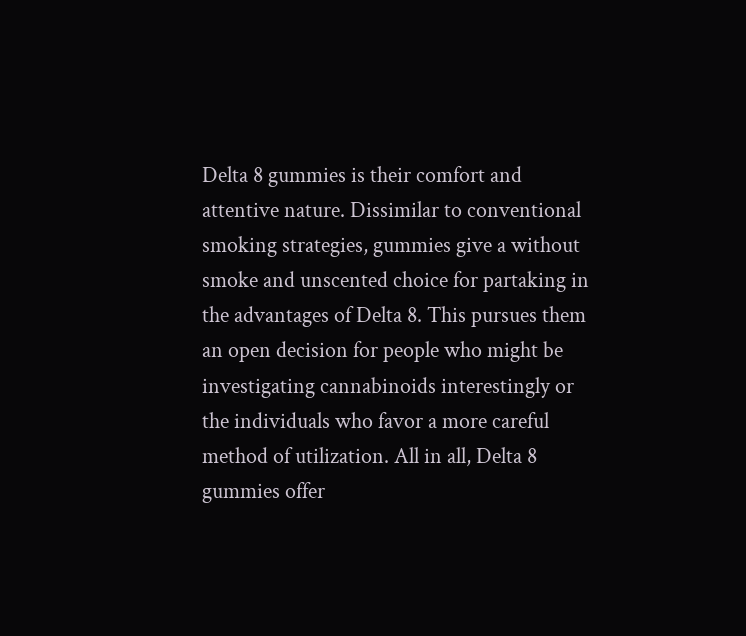Delta 8 gummies is their comfort and attentive nature. Dissimilar to conventional smoking strategies, gummies give a without smoke and unscented choice for partaking in the advantages of Delta 8. This pursues them an open decision for people who might be investigating cannabinoids interestingly or the individuals who favor a more careful method of utilization. All in all, Delta 8 gummies offer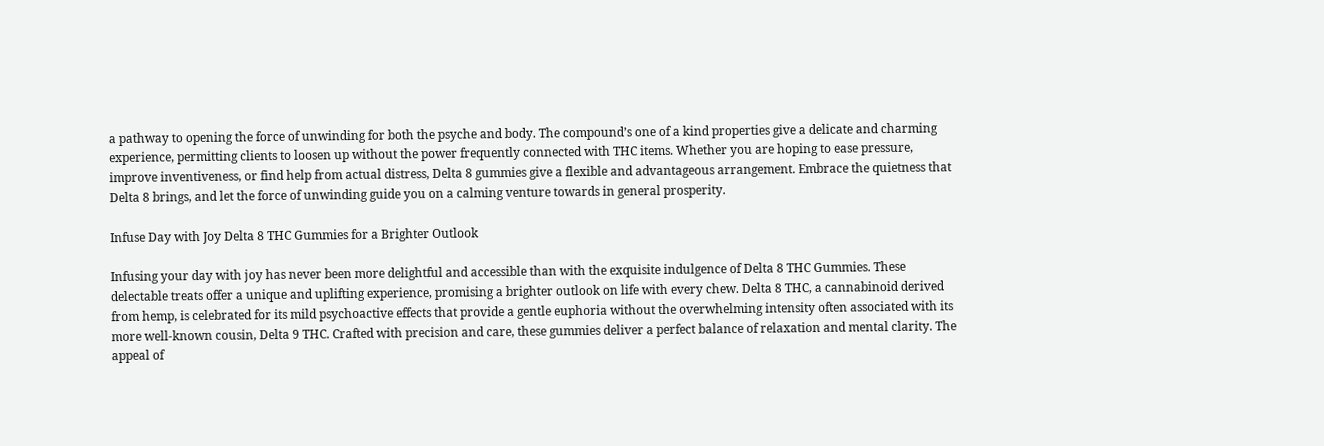a pathway to opening the force of unwinding for both the psyche and body. The compound’s one of a kind properties give a delicate and charming experience, permitting clients to loosen up without the power frequently connected with THC items. Whether you are hoping to ease pressure, improve inventiveness, or find help from actual distress, Delta 8 gummies give a flexible and advantageous arrangement. Embrace the quietness that Delta 8 brings, and let the force of unwinding guide you on a calming venture towards in general prosperity.

Infuse Day with Joy Delta 8 THC Gummies for a Brighter Outlook

Infusing your day with joy has never been more delightful and accessible than with the exquisite indulgence of Delta 8 THC Gummies. These delectable treats offer a unique and uplifting experience, promising a brighter outlook on life with every chew. Delta 8 THC, a cannabinoid derived from hemp, is celebrated for its mild psychoactive effects that provide a gentle euphoria without the overwhelming intensity often associated with its more well-known cousin, Delta 9 THC. Crafted with precision and care, these gummies deliver a perfect balance of relaxation and mental clarity. The appeal of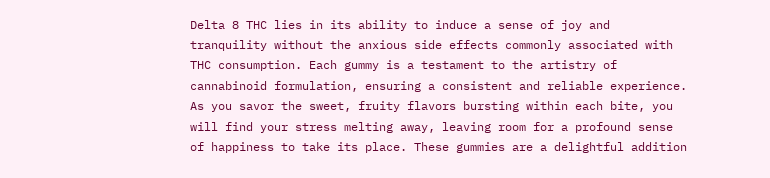Delta 8 THC lies in its ability to induce a sense of joy and tranquility without the anxious side effects commonly associated with THC consumption. Each gummy is a testament to the artistry of cannabinoid formulation, ensuring a consistent and reliable experience. As you savor the sweet, fruity flavors bursting within each bite, you will find your stress melting away, leaving room for a profound sense of happiness to take its place. These gummies are a delightful addition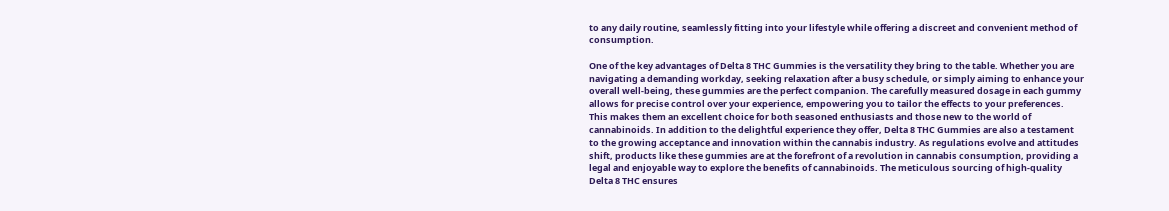to any daily routine, seamlessly fitting into your lifestyle while offering a discreet and convenient method of consumption.

One of the key advantages of Delta 8 THC Gummies is the versatility they bring to the table. Whether you are navigating a demanding workday, seeking relaxation after a busy schedule, or simply aiming to enhance your overall well-being, these gummies are the perfect companion. The carefully measured dosage in each gummy allows for precise control over your experience, empowering you to tailor the effects to your preferences. This makes them an excellent choice for both seasoned enthusiasts and those new to the world of cannabinoids. In addition to the delightful experience they offer, Delta 8 THC Gummies are also a testament to the growing acceptance and innovation within the cannabis industry. As regulations evolve and attitudes shift, products like these gummies are at the forefront of a revolution in cannabis consumption, providing a legal and enjoyable way to explore the benefits of cannabinoids. The meticulous sourcing of high-quality Delta 8 THC ensures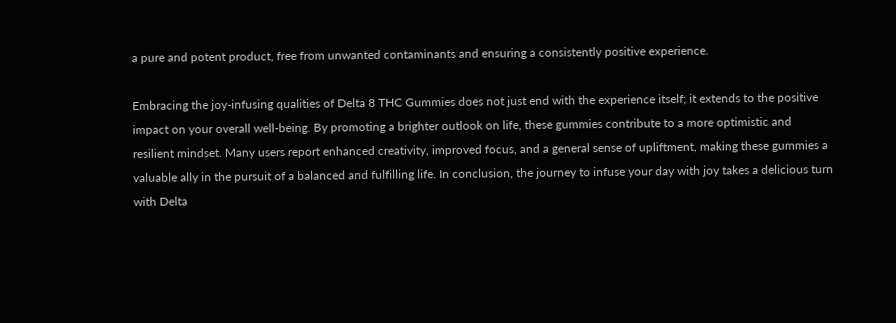a pure and potent product, free from unwanted contaminants and ensuring a consistently positive experience.

Embracing the joy-infusing qualities of Delta 8 THC Gummies does not just end with the experience itself; it extends to the positive impact on your overall well-being. By promoting a brighter outlook on life, these gummies contribute to a more optimistic and resilient mindset. Many users report enhanced creativity, improved focus, and a general sense of upliftment, making these gummies a valuable ally in the pursuit of a balanced and fulfilling life. In conclusion, the journey to infuse your day with joy takes a delicious turn with Delta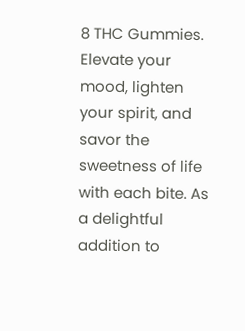8 THC Gummies. Elevate your mood, lighten your spirit, and savor the sweetness of life with each bite. As a delightful addition to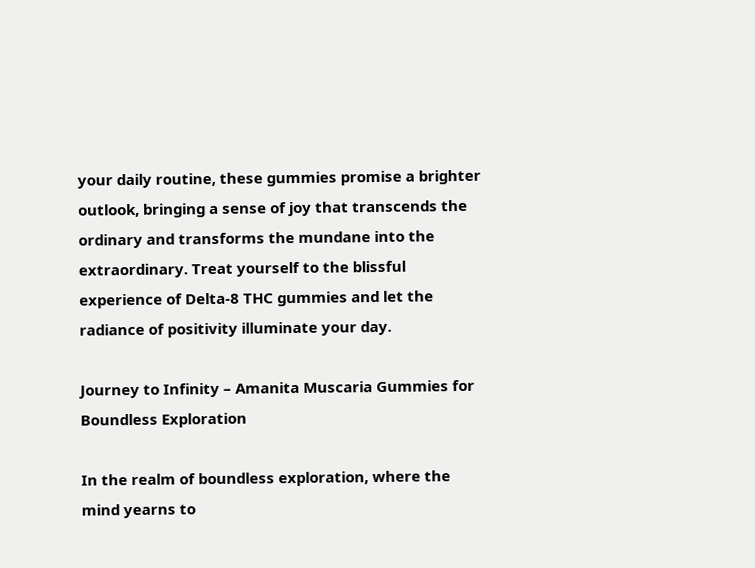your daily routine, these gummies promise a brighter outlook, bringing a sense of joy that transcends the ordinary and transforms the mundane into the extraordinary. Treat yourself to the blissful experience of Delta-8 THC gummies and let the radiance of positivity illuminate your day.

Journey to Infinity – Amanita Muscaria Gummies for Boundless Exploration

In the realm of boundless exploration, where the mind yearns to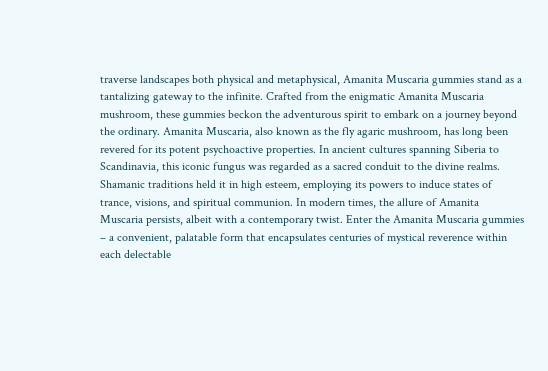traverse landscapes both physical and metaphysical, Amanita Muscaria gummies stand as a tantalizing gateway to the infinite. Crafted from the enigmatic Amanita Muscaria mushroom, these gummies beckon the adventurous spirit to embark on a journey beyond the ordinary. Amanita Muscaria, also known as the fly agaric mushroom, has long been revered for its potent psychoactive properties. In ancient cultures spanning Siberia to Scandinavia, this iconic fungus was regarded as a sacred conduit to the divine realms. Shamanic traditions held it in high esteem, employing its powers to induce states of trance, visions, and spiritual communion. In modern times, the allure of Amanita Muscaria persists, albeit with a contemporary twist. Enter the Amanita Muscaria gummies – a convenient, palatable form that encapsulates centuries of mystical reverence within each delectable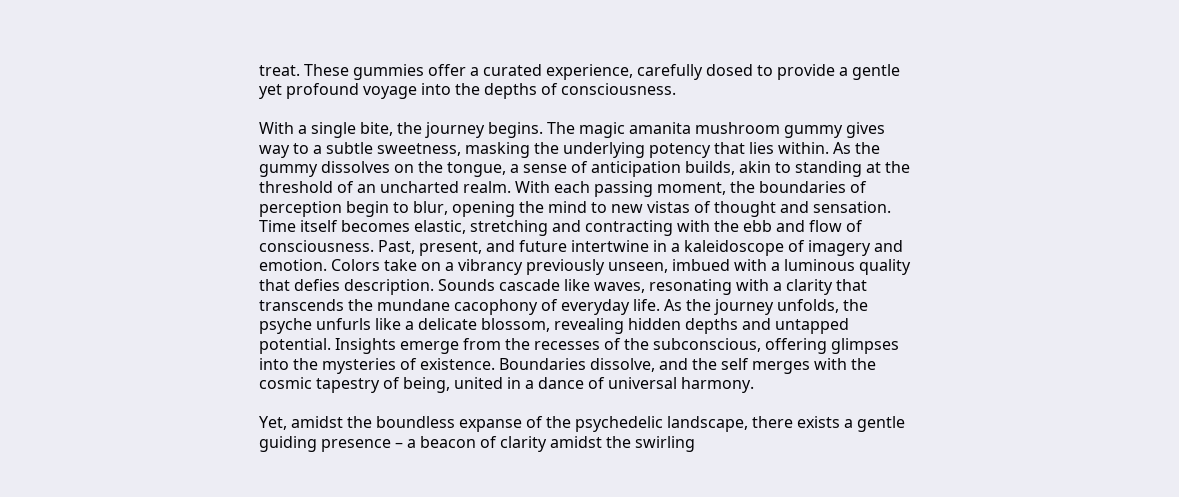treat. These gummies offer a curated experience, carefully dosed to provide a gentle yet profound voyage into the depths of consciousness.

With a single bite, the journey begins. The magic amanita mushroom gummy gives way to a subtle sweetness, masking the underlying potency that lies within. As the gummy dissolves on the tongue, a sense of anticipation builds, akin to standing at the threshold of an uncharted realm. With each passing moment, the boundaries of perception begin to blur, opening the mind to new vistas of thought and sensation. Time itself becomes elastic, stretching and contracting with the ebb and flow of consciousness. Past, present, and future intertwine in a kaleidoscope of imagery and emotion. Colors take on a vibrancy previously unseen, imbued with a luminous quality that defies description. Sounds cascade like waves, resonating with a clarity that transcends the mundane cacophony of everyday life. As the journey unfolds, the psyche unfurls like a delicate blossom, revealing hidden depths and untapped potential. Insights emerge from the recesses of the subconscious, offering glimpses into the mysteries of existence. Boundaries dissolve, and the self merges with the cosmic tapestry of being, united in a dance of universal harmony.

Yet, amidst the boundless expanse of the psychedelic landscape, there exists a gentle guiding presence – a beacon of clarity amidst the swirling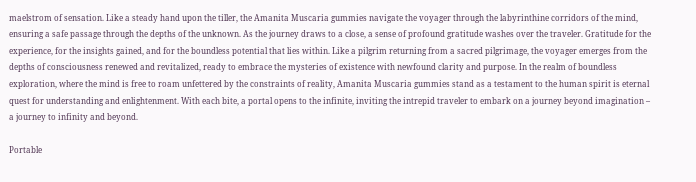maelstrom of sensation. Like a steady hand upon the tiller, the Amanita Muscaria gummies navigate the voyager through the labyrinthine corridors of the mind, ensuring a safe passage through the depths of the unknown. As the journey draws to a close, a sense of profound gratitude washes over the traveler. Gratitude for the experience, for the insights gained, and for the boundless potential that lies within. Like a pilgrim returning from a sacred pilgrimage, the voyager emerges from the depths of consciousness renewed and revitalized, ready to embrace the mysteries of existence with newfound clarity and purpose. In the realm of boundless exploration, where the mind is free to roam unfettered by the constraints of reality, Amanita Muscaria gummies stand as a testament to the human spirit is eternal quest for understanding and enlightenment. With each bite, a portal opens to the infinite, inviting the intrepid traveler to embark on a journey beyond imagination – a journey to infinity and beyond.

Portable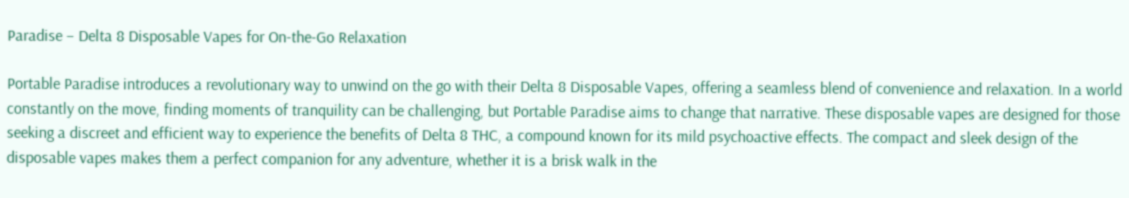Paradise – Delta 8 Disposable Vapes for On-the-Go Relaxation

Portable Paradise introduces a revolutionary way to unwind on the go with their Delta 8 Disposable Vapes, offering a seamless blend of convenience and relaxation. In a world constantly on the move, finding moments of tranquility can be challenging, but Portable Paradise aims to change that narrative. These disposable vapes are designed for those seeking a discreet and efficient way to experience the benefits of Delta 8 THC, a compound known for its mild psychoactive effects. The compact and sleek design of the disposable vapes makes them a perfect companion for any adventure, whether it is a brisk walk in the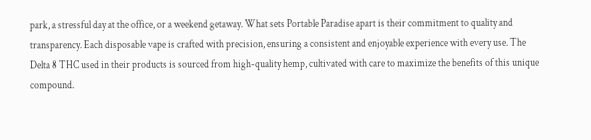park, a stressful day at the office, or a weekend getaway. What sets Portable Paradise apart is their commitment to quality and transparency. Each disposable vape is crafted with precision, ensuring a consistent and enjoyable experience with every use. The Delta 8 THC used in their products is sourced from high-quality hemp, cultivated with care to maximize the benefits of this unique compound.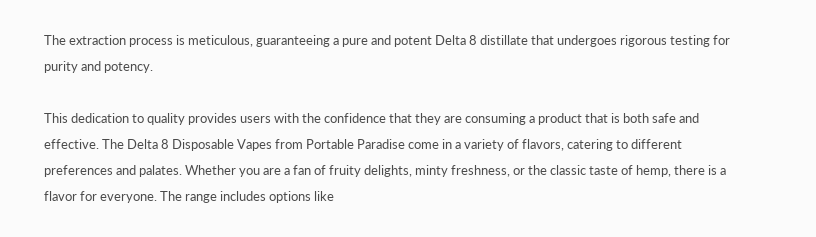The extraction process is meticulous, guaranteeing a pure and potent Delta 8 distillate that undergoes rigorous testing for purity and potency.

This dedication to quality provides users with the confidence that they are consuming a product that is both safe and effective. The Delta 8 Disposable Vapes from Portable Paradise come in a variety of flavors, catering to different preferences and palates. Whether you are a fan of fruity delights, minty freshness, or the classic taste of hemp, there is a flavor for everyone. The range includes options like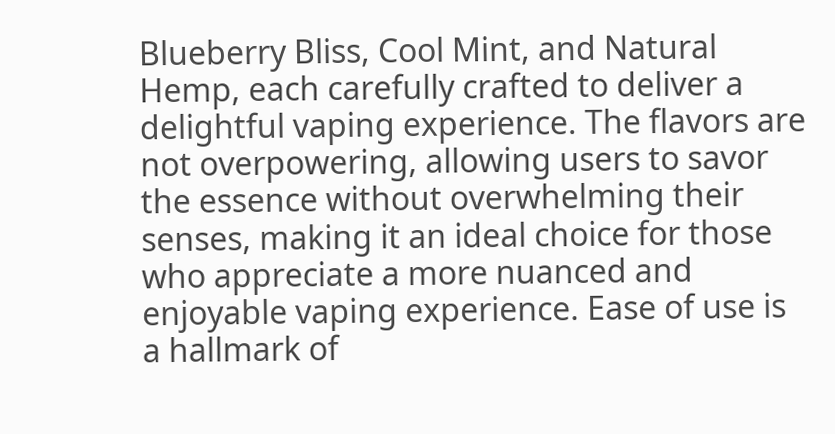Blueberry Bliss, Cool Mint, and Natural Hemp, each carefully crafted to deliver a delightful vaping experience. The flavors are not overpowering, allowing users to savor the essence without overwhelming their senses, making it an ideal choice for those who appreciate a more nuanced and enjoyable vaping experience. Ease of use is a hallmark of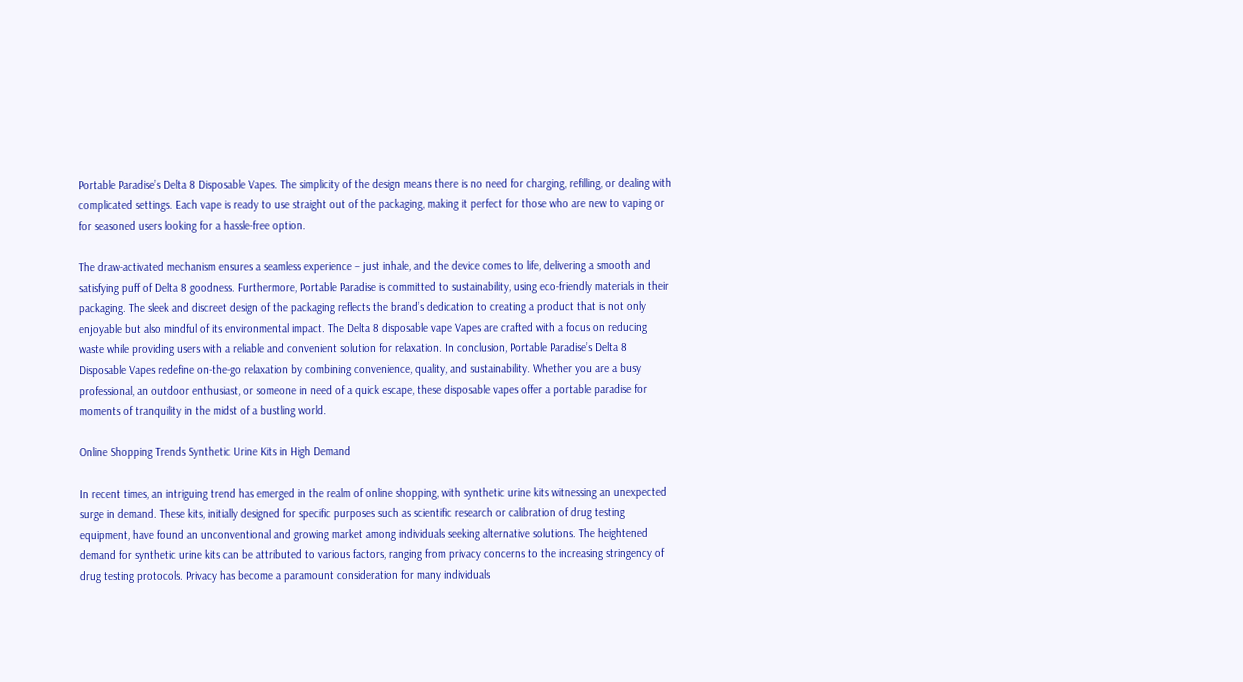Portable Paradise’s Delta 8 Disposable Vapes. The simplicity of the design means there is no need for charging, refilling, or dealing with complicated settings. Each vape is ready to use straight out of the packaging, making it perfect for those who are new to vaping or for seasoned users looking for a hassle-free option.

The draw-activated mechanism ensures a seamless experience – just inhale, and the device comes to life, delivering a smooth and satisfying puff of Delta 8 goodness. Furthermore, Portable Paradise is committed to sustainability, using eco-friendly materials in their packaging. The sleek and discreet design of the packaging reflects the brand’s dedication to creating a product that is not only enjoyable but also mindful of its environmental impact. The Delta 8 disposable vape Vapes are crafted with a focus on reducing waste while providing users with a reliable and convenient solution for relaxation. In conclusion, Portable Paradise’s Delta 8 Disposable Vapes redefine on-the-go relaxation by combining convenience, quality, and sustainability. Whether you are a busy professional, an outdoor enthusiast, or someone in need of a quick escape, these disposable vapes offer a portable paradise for moments of tranquility in the midst of a bustling world.

Online Shopping Trends Synthetic Urine Kits in High Demand

In recent times, an intriguing trend has emerged in the realm of online shopping, with synthetic urine kits witnessing an unexpected surge in demand. These kits, initially designed for specific purposes such as scientific research or calibration of drug testing equipment, have found an unconventional and growing market among individuals seeking alternative solutions. The heightened demand for synthetic urine kits can be attributed to various factors, ranging from privacy concerns to the increasing stringency of drug testing protocols. Privacy has become a paramount consideration for many individuals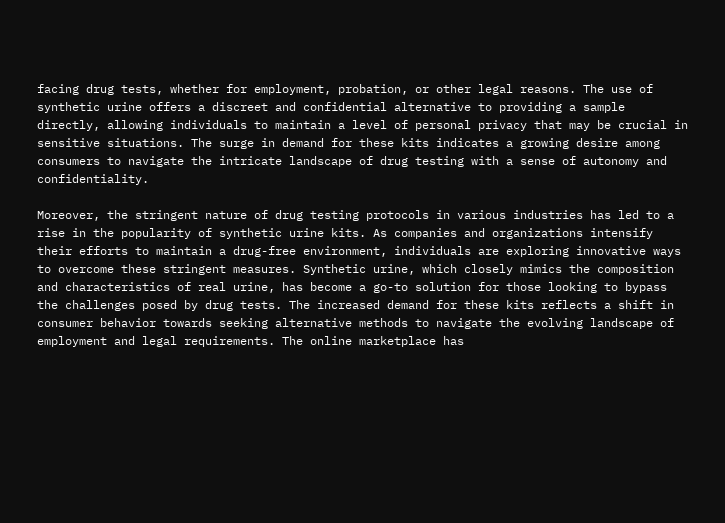facing drug tests, whether for employment, probation, or other legal reasons. The use of synthetic urine offers a discreet and confidential alternative to providing a sample directly, allowing individuals to maintain a level of personal privacy that may be crucial in sensitive situations. The surge in demand for these kits indicates a growing desire among consumers to navigate the intricate landscape of drug testing with a sense of autonomy and confidentiality.

Moreover, the stringent nature of drug testing protocols in various industries has led to a rise in the popularity of synthetic urine kits. As companies and organizations intensify their efforts to maintain a drug-free environment, individuals are exploring innovative ways to overcome these stringent measures. Synthetic urine, which closely mimics the composition and characteristics of real urine, has become a go-to solution for those looking to bypass the challenges posed by drug tests. The increased demand for these kits reflects a shift in consumer behavior towards seeking alternative methods to navigate the evolving landscape of employment and legal requirements. The online marketplace has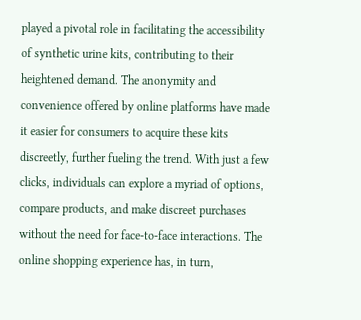played a pivotal role in facilitating the accessibility of synthetic urine kits, contributing to their heightened demand. The anonymity and convenience offered by online platforms have made it easier for consumers to acquire these kits discreetly, further fueling the trend. With just a few clicks, individuals can explore a myriad of options, compare products, and make discreet purchases without the need for face-to-face interactions. The online shopping experience has, in turn,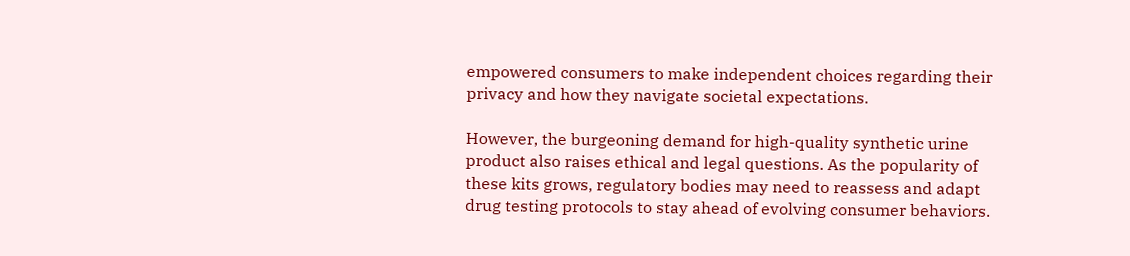empowered consumers to make independent choices regarding their privacy and how they navigate societal expectations.

However, the burgeoning demand for high-quality synthetic urine product also raises ethical and legal questions. As the popularity of these kits grows, regulatory bodies may need to reassess and adapt drug testing protocols to stay ahead of evolving consumer behaviors.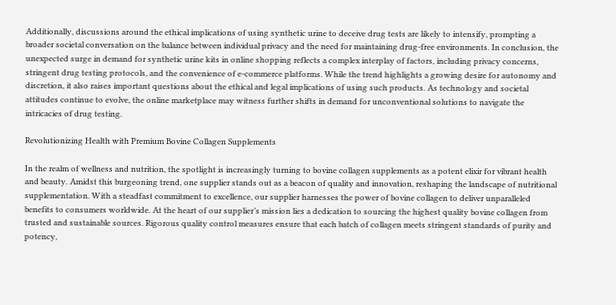Additionally, discussions around the ethical implications of using synthetic urine to deceive drug tests are likely to intensify, prompting a broader societal conversation on the balance between individual privacy and the need for maintaining drug-free environments. In conclusion, the unexpected surge in demand for synthetic urine kits in online shopping reflects a complex interplay of factors, including privacy concerns, stringent drug testing protocols, and the convenience of e-commerce platforms. While the trend highlights a growing desire for autonomy and discretion, it also raises important questions about the ethical and legal implications of using such products. As technology and societal attitudes continue to evolve, the online marketplace may witness further shifts in demand for unconventional solutions to navigate the intricacies of drug testing.

Revolutionizing Health with Premium Bovine Collagen Supplements

In the realm of wellness and nutrition, the spotlight is increasingly turning to bovine collagen supplements as a potent elixir for vibrant health and beauty. Amidst this burgeoning trend, one supplier stands out as a beacon of quality and innovation, reshaping the landscape of nutritional supplementation. With a steadfast commitment to excellence, our supplier harnesses the power of bovine collagen to deliver unparalleled benefits to consumers worldwide. At the heart of our supplier’s mission lies a dedication to sourcing the highest quality bovine collagen from trusted and sustainable sources. Rigorous quality control measures ensure that each batch of collagen meets stringent standards of purity and potency,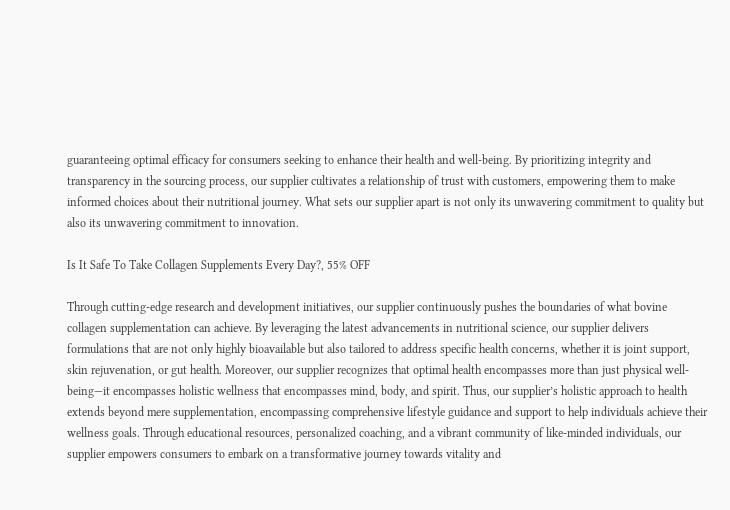guaranteeing optimal efficacy for consumers seeking to enhance their health and well-being. By prioritizing integrity and transparency in the sourcing process, our supplier cultivates a relationship of trust with customers, empowering them to make informed choices about their nutritional journey. What sets our supplier apart is not only its unwavering commitment to quality but also its unwavering commitment to innovation.

Is It Safe To Take Collagen Supplements Every Day?, 55% OFF

Through cutting-edge research and development initiatives, our supplier continuously pushes the boundaries of what bovine collagen supplementation can achieve. By leveraging the latest advancements in nutritional science, our supplier delivers formulations that are not only highly bioavailable but also tailored to address specific health concerns, whether it is joint support, skin rejuvenation, or gut health. Moreover, our supplier recognizes that optimal health encompasses more than just physical well-being—it encompasses holistic wellness that encompasses mind, body, and spirit. Thus, our supplier’s holistic approach to health extends beyond mere supplementation, encompassing comprehensive lifestyle guidance and support to help individuals achieve their wellness goals. Through educational resources, personalized coaching, and a vibrant community of like-minded individuals, our supplier empowers consumers to embark on a transformative journey towards vitality and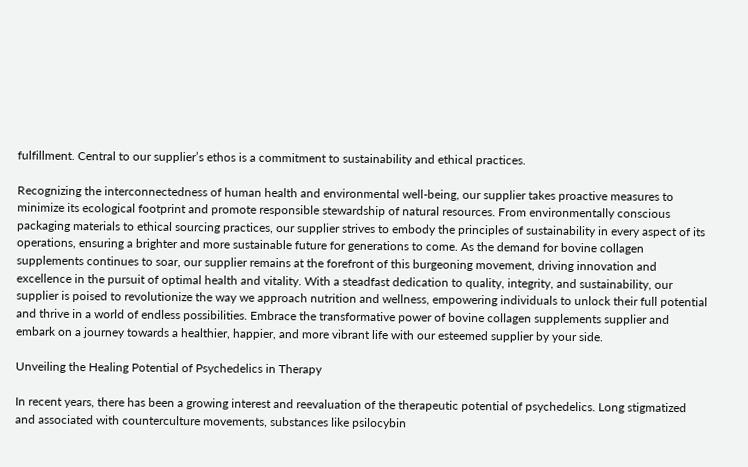fulfillment. Central to our supplier’s ethos is a commitment to sustainability and ethical practices.

Recognizing the interconnectedness of human health and environmental well-being, our supplier takes proactive measures to minimize its ecological footprint and promote responsible stewardship of natural resources. From environmentally conscious packaging materials to ethical sourcing practices, our supplier strives to embody the principles of sustainability in every aspect of its operations, ensuring a brighter and more sustainable future for generations to come. As the demand for bovine collagen supplements continues to soar, our supplier remains at the forefront of this burgeoning movement, driving innovation and excellence in the pursuit of optimal health and vitality. With a steadfast dedication to quality, integrity, and sustainability, our supplier is poised to revolutionize the way we approach nutrition and wellness, empowering individuals to unlock their full potential and thrive in a world of endless possibilities. Embrace the transformative power of bovine collagen supplements supplier and embark on a journey towards a healthier, happier, and more vibrant life with our esteemed supplier by your side.

Unveiling the Healing Potential of Psychedelics in Therapy

In recent years, there has been a growing interest and reevaluation of the therapeutic potential of psychedelics. Long stigmatized and associated with counterculture movements, substances like psilocybin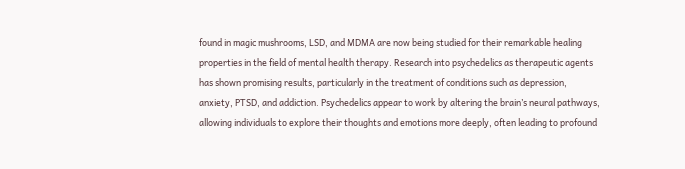found in magic mushrooms, LSD, and MDMA are now being studied for their remarkable healing properties in the field of mental health therapy. Research into psychedelics as therapeutic agents has shown promising results, particularly in the treatment of conditions such as depression, anxiety, PTSD, and addiction. Psychedelics appear to work by altering the brain’s neural pathways, allowing individuals to explore their thoughts and emotions more deeply, often leading to profound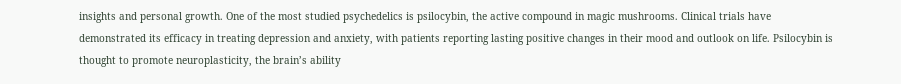insights and personal growth. One of the most studied psychedelics is psilocybin, the active compound in magic mushrooms. Clinical trials have demonstrated its efficacy in treating depression and anxiety, with patients reporting lasting positive changes in their mood and outlook on life. Psilocybin is thought to promote neuroplasticity, the brain’s ability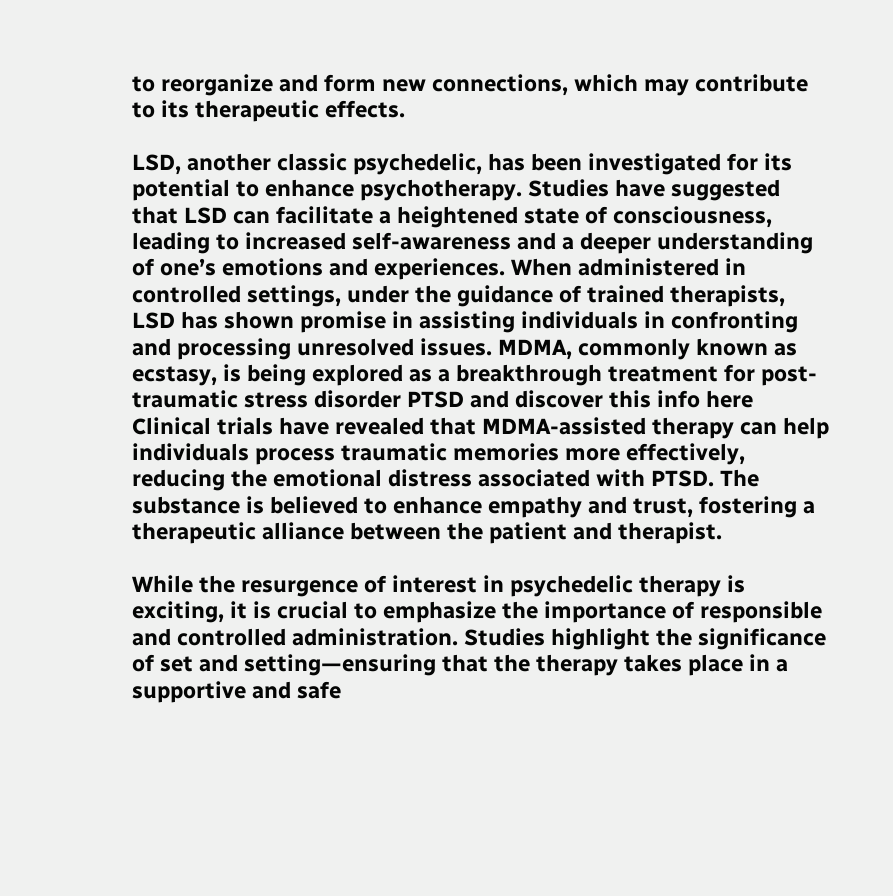to reorganize and form new connections, which may contribute to its therapeutic effects.

LSD, another classic psychedelic, has been investigated for its potential to enhance psychotherapy. Studies have suggested that LSD can facilitate a heightened state of consciousness, leading to increased self-awareness and a deeper understanding of one’s emotions and experiences. When administered in controlled settings, under the guidance of trained therapists, LSD has shown promise in assisting individuals in confronting and processing unresolved issues. MDMA, commonly known as ecstasy, is being explored as a breakthrough treatment for post-traumatic stress disorder PTSD and discover this info here Clinical trials have revealed that MDMA-assisted therapy can help individuals process traumatic memories more effectively, reducing the emotional distress associated with PTSD. The substance is believed to enhance empathy and trust, fostering a therapeutic alliance between the patient and therapist.

While the resurgence of interest in psychedelic therapy is exciting, it is crucial to emphasize the importance of responsible and controlled administration. Studies highlight the significance of set and setting—ensuring that the therapy takes place in a supportive and safe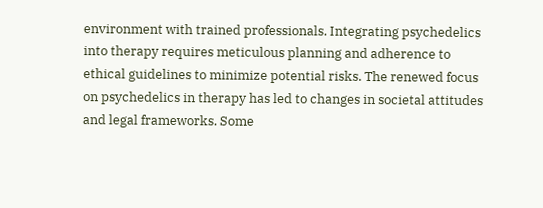environment with trained professionals. Integrating psychedelics into therapy requires meticulous planning and adherence to ethical guidelines to minimize potential risks. The renewed focus on psychedelics in therapy has led to changes in societal attitudes and legal frameworks. Some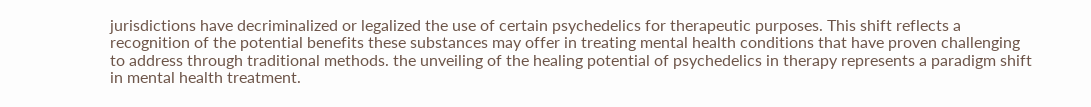jurisdictions have decriminalized or legalized the use of certain psychedelics for therapeutic purposes. This shift reflects a recognition of the potential benefits these substances may offer in treating mental health conditions that have proven challenging to address through traditional methods. the unveiling of the healing potential of psychedelics in therapy represents a paradigm shift in mental health treatment.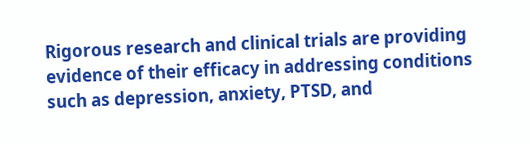Rigorous research and clinical trials are providing evidence of their efficacy in addressing conditions such as depression, anxiety, PTSD, and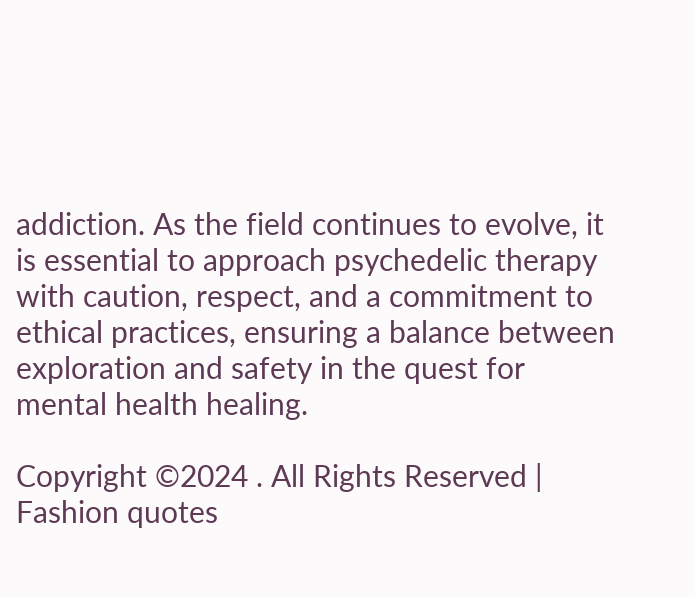addiction. As the field continues to evolve, it is essential to approach psychedelic therapy with caution, respect, and a commitment to ethical practices, ensuring a balance between exploration and safety in the quest for mental health healing.

Copyright ©2024 . All Rights Reserved | Fashion quotes